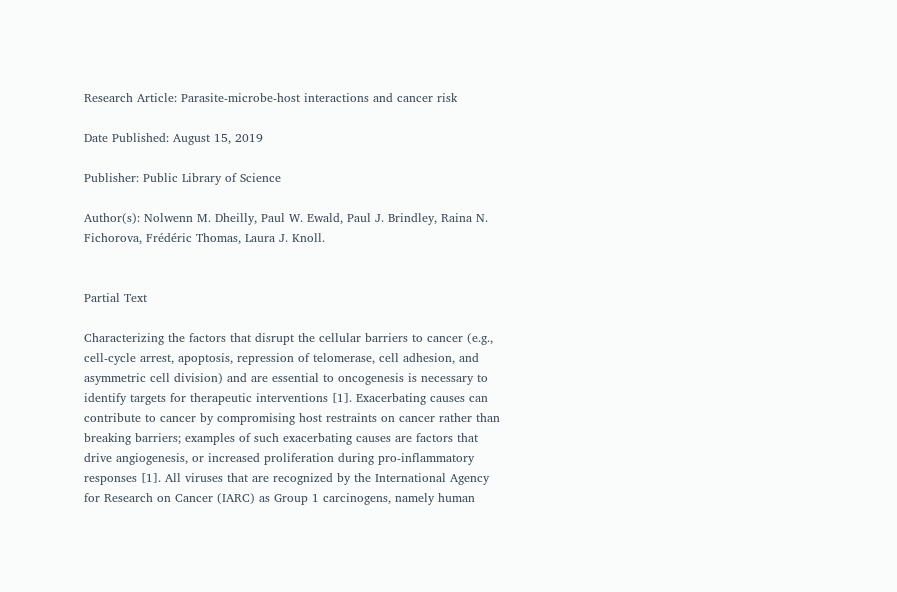Research Article: Parasite-microbe-host interactions and cancer risk

Date Published: August 15, 2019

Publisher: Public Library of Science

Author(s): Nolwenn M. Dheilly, Paul W. Ewald, Paul J. Brindley, Raina N. Fichorova, Frédéric Thomas, Laura J. Knoll.


Partial Text

Characterizing the factors that disrupt the cellular barriers to cancer (e.g., cell-cycle arrest, apoptosis, repression of telomerase, cell adhesion, and asymmetric cell division) and are essential to oncogenesis is necessary to identify targets for therapeutic interventions [1]. Exacerbating causes can contribute to cancer by compromising host restraints on cancer rather than breaking barriers; examples of such exacerbating causes are factors that drive angiogenesis, or increased proliferation during pro-inflammatory responses [1]. All viruses that are recognized by the International Agency for Research on Cancer (IARC) as Group 1 carcinogens, namely human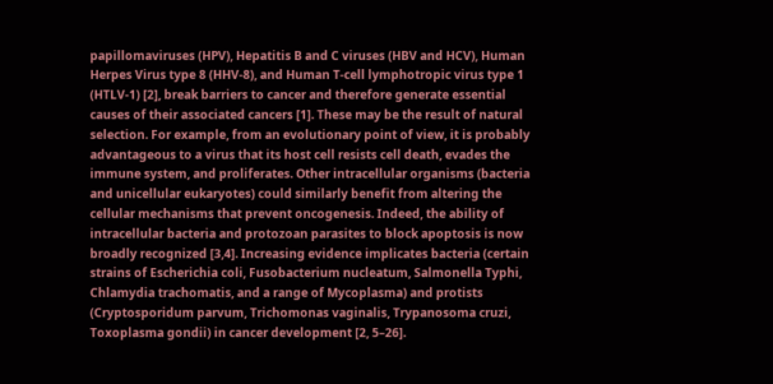papillomaviruses (HPV), Hepatitis B and C viruses (HBV and HCV), Human Herpes Virus type 8 (HHV-8), and Human T-cell lymphotropic virus type 1 (HTLV-1) [2], break barriers to cancer and therefore generate essential causes of their associated cancers [1]. These may be the result of natural selection. For example, from an evolutionary point of view, it is probably advantageous to a virus that its host cell resists cell death, evades the immune system, and proliferates. Other intracellular organisms (bacteria and unicellular eukaryotes) could similarly benefit from altering the cellular mechanisms that prevent oncogenesis. Indeed, the ability of intracellular bacteria and protozoan parasites to block apoptosis is now broadly recognized [3,4]. Increasing evidence implicates bacteria (certain strains of Escherichia coli, Fusobacterium nucleatum, Salmonella Typhi, Chlamydia trachomatis, and a range of Mycoplasma) and protists (Cryptosporidum parvum, Trichomonas vaginalis, Trypanosoma cruzi, Toxoplasma gondii) in cancer development [2, 5–26].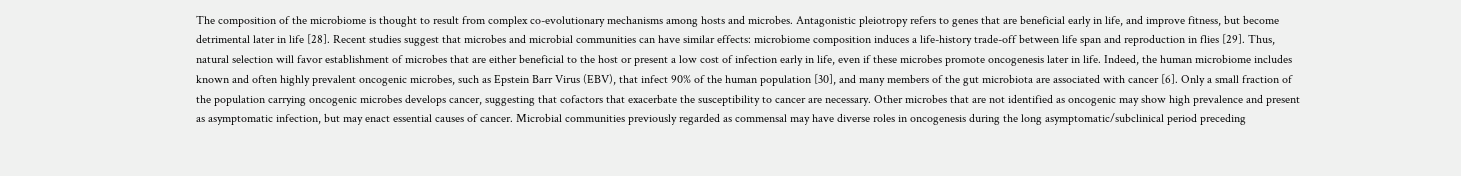The composition of the microbiome is thought to result from complex co-evolutionary mechanisms among hosts and microbes. Antagonistic pleiotropy refers to genes that are beneficial early in life, and improve fitness, but become detrimental later in life [28]. Recent studies suggest that microbes and microbial communities can have similar effects: microbiome composition induces a life-history trade-off between life span and reproduction in flies [29]. Thus, natural selection will favor establishment of microbes that are either beneficial to the host or present a low cost of infection early in life, even if these microbes promote oncogenesis later in life. Indeed, the human microbiome includes known and often highly prevalent oncogenic microbes, such as Epstein Barr Virus (EBV), that infect 90% of the human population [30], and many members of the gut microbiota are associated with cancer [6]. Only a small fraction of the population carrying oncogenic microbes develops cancer, suggesting that cofactors that exacerbate the susceptibility to cancer are necessary. Other microbes that are not identified as oncogenic may show high prevalence and present as asymptomatic infection, but may enact essential causes of cancer. Microbial communities previously regarded as commensal may have diverse roles in oncogenesis during the long asymptomatic/subclinical period preceding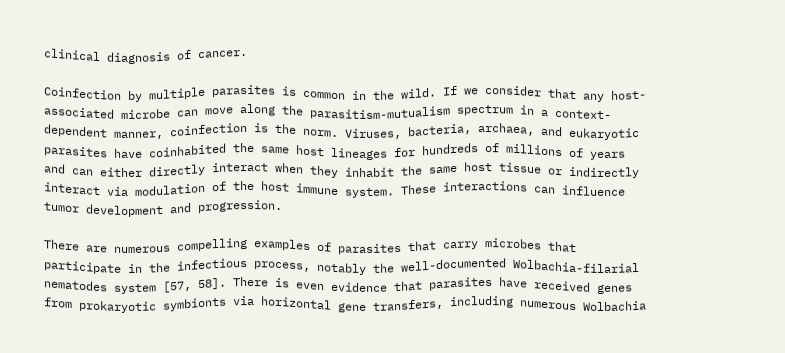clinical diagnosis of cancer.

Coinfection by multiple parasites is common in the wild. If we consider that any host-associated microbe can move along the parasitism-mutualism spectrum in a context-dependent manner, coinfection is the norm. Viruses, bacteria, archaea, and eukaryotic parasites have coinhabited the same host lineages for hundreds of millions of years and can either directly interact when they inhabit the same host tissue or indirectly interact via modulation of the host immune system. These interactions can influence tumor development and progression.

There are numerous compelling examples of parasites that carry microbes that participate in the infectious process, notably the well-documented Wolbachia-filarial nematodes system [57, 58]. There is even evidence that parasites have received genes from prokaryotic symbionts via horizontal gene transfers, including numerous Wolbachia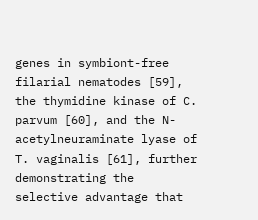genes in symbiont-free filarial nematodes [59], the thymidine kinase of C. parvum [60], and the N-acetylneuraminate lyase of T. vaginalis [61], further demonstrating the selective advantage that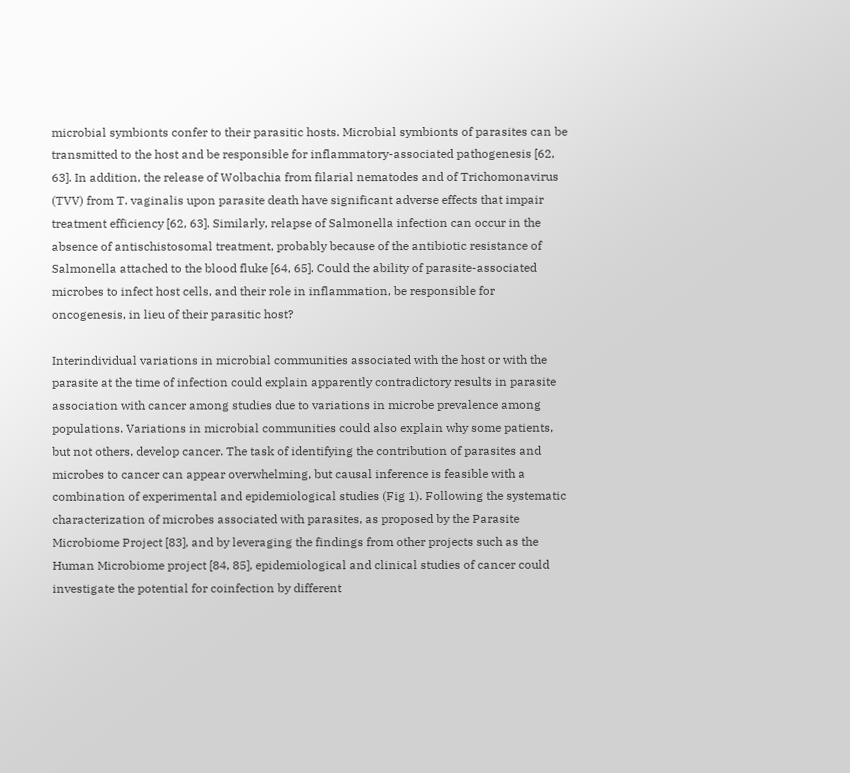microbial symbionts confer to their parasitic hosts. Microbial symbionts of parasites can be transmitted to the host and be responsible for inflammatory-associated pathogenesis [62, 63]. In addition, the release of Wolbachia from filarial nematodes and of Trichomonavirus (TVV) from T. vaginalis upon parasite death have significant adverse effects that impair treatment efficiency [62, 63]. Similarly, relapse of Salmonella infection can occur in the absence of antischistosomal treatment, probably because of the antibiotic resistance of Salmonella attached to the blood fluke [64, 65]. Could the ability of parasite-associated microbes to infect host cells, and their role in inflammation, be responsible for oncogenesis, in lieu of their parasitic host?

Interindividual variations in microbial communities associated with the host or with the parasite at the time of infection could explain apparently contradictory results in parasite association with cancer among studies due to variations in microbe prevalence among populations. Variations in microbial communities could also explain why some patients, but not others, develop cancer. The task of identifying the contribution of parasites and microbes to cancer can appear overwhelming, but causal inference is feasible with a combination of experimental and epidemiological studies (Fig 1). Following the systematic characterization of microbes associated with parasites, as proposed by the Parasite Microbiome Project [83], and by leveraging the findings from other projects such as the Human Microbiome project [84, 85], epidemiological and clinical studies of cancer could investigate the potential for coinfection by different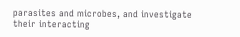parasites and microbes, and investigate their interacting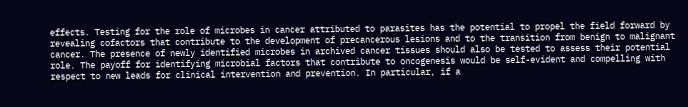effects. Testing for the role of microbes in cancer attributed to parasites has the potential to propel the field forward by revealing cofactors that contribute to the development of precancerous lesions and to the transition from benign to malignant cancer. The presence of newly identified microbes in archived cancer tissues should also be tested to assess their potential role. The payoff for identifying microbial factors that contribute to oncogenesis would be self-evident and compelling with respect to new leads for clinical intervention and prevention. In particular, if a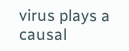virus plays a causal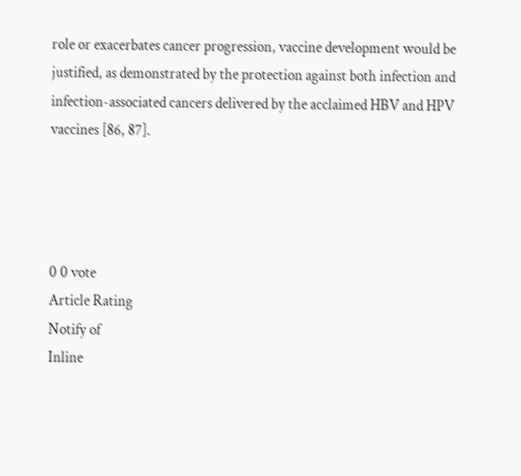role or exacerbates cancer progression, vaccine development would be justified, as demonstrated by the protection against both infection and infection-associated cancers delivered by the acclaimed HBV and HPV vaccines [86, 87].




0 0 vote
Article Rating
Notify of
Inline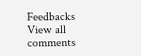Feedbacks
View all comments